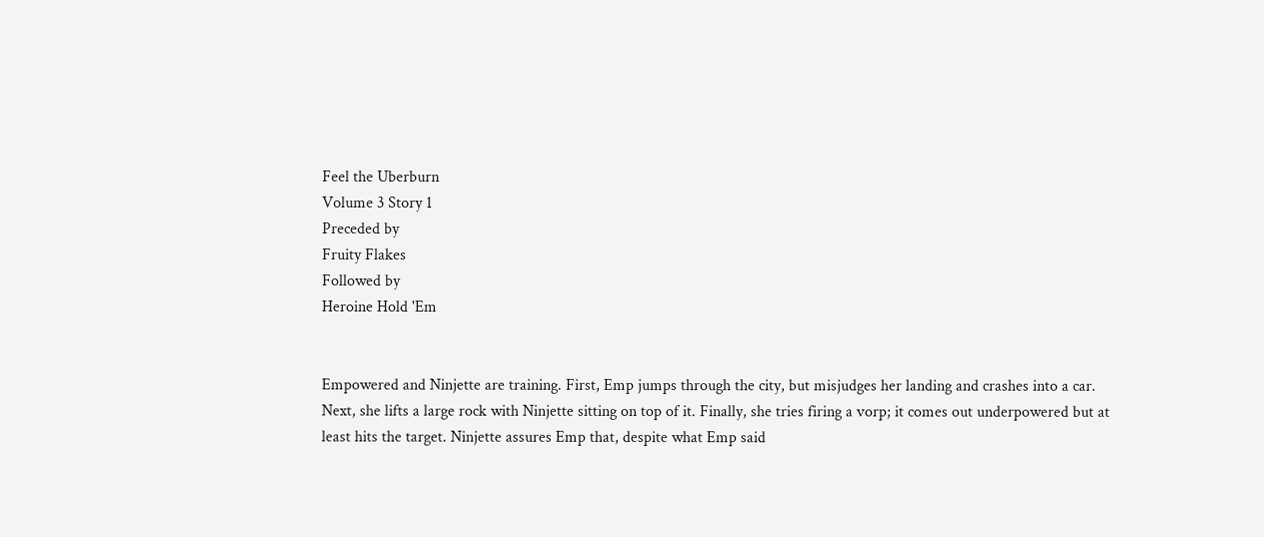Feel the Uberburn
Volume 3 Story 1
Preceded by
Fruity Flakes
Followed by
Heroine Hold 'Em


Empowered and Ninjette are training. First, Emp jumps through the city, but misjudges her landing and crashes into a car. Next, she lifts a large rock with Ninjette sitting on top of it. Finally, she tries firing a vorp; it comes out underpowered but at least hits the target. Ninjette assures Emp that, despite what Emp said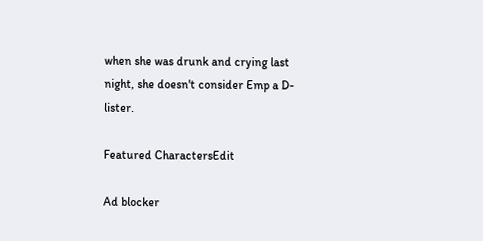when she was drunk and crying last night, she doesn't consider Emp a D-lister.

Featured CharactersEdit

Ad blocker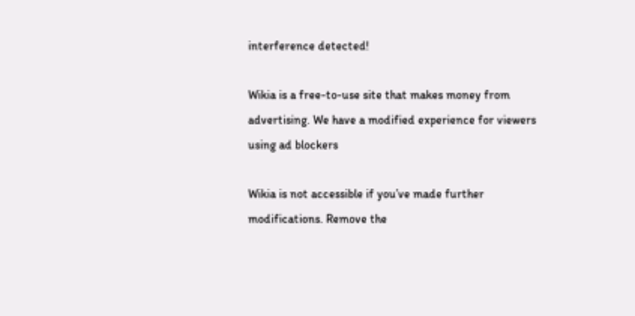interference detected!

Wikia is a free-to-use site that makes money from advertising. We have a modified experience for viewers using ad blockers

Wikia is not accessible if you’ve made further modifications. Remove the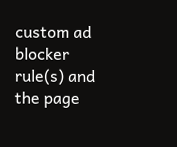custom ad blocker rule(s) and the page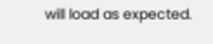will load as expected.